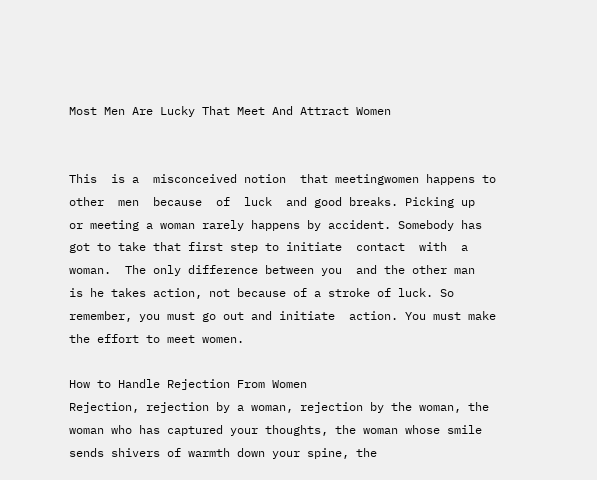Most Men Are Lucky That Meet And Attract Women


This  is a  misconceived notion  that meetingwomen happens to  other  men  because  of  luck  and good breaks. Picking up  or meeting a woman rarely happens by accident. Somebody has got to take that first step to initiate  contact  with  a  woman.  The only difference between you  and the other man  is he takes action, not because of a stroke of luck. So remember, you must go out and initiate  action. You must make  the effort to meet women.

How to Handle Rejection From Women
Rejection, rejection by a woman, rejection by the woman, the woman who has captured your thoughts, the woman whose smile sends shivers of warmth down your spine, the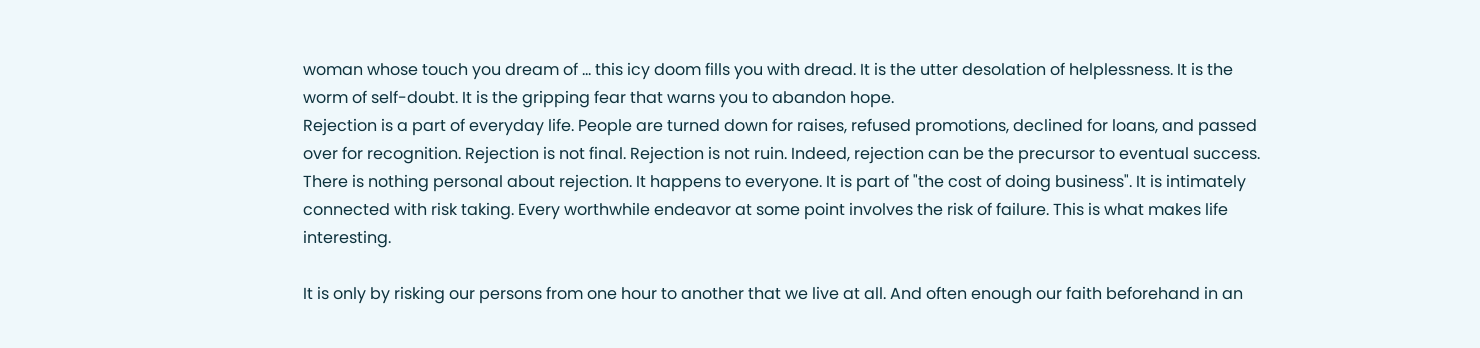woman whose touch you dream of ... this icy doom fills you with dread. It is the utter desolation of helplessness. It is the worm of self-doubt. It is the gripping fear that warns you to abandon hope.
Rejection is a part of everyday life. People are turned down for raises, refused promotions, declined for loans, and passed over for recognition. Rejection is not final. Rejection is not ruin. Indeed, rejection can be the precursor to eventual success.
There is nothing personal about rejection. It happens to everyone. It is part of "the cost of doing business". It is intimately connected with risk taking. Every worthwhile endeavor at some point involves the risk of failure. This is what makes life interesting.

It is only by risking our persons from one hour to another that we live at all. And often enough our faith beforehand in an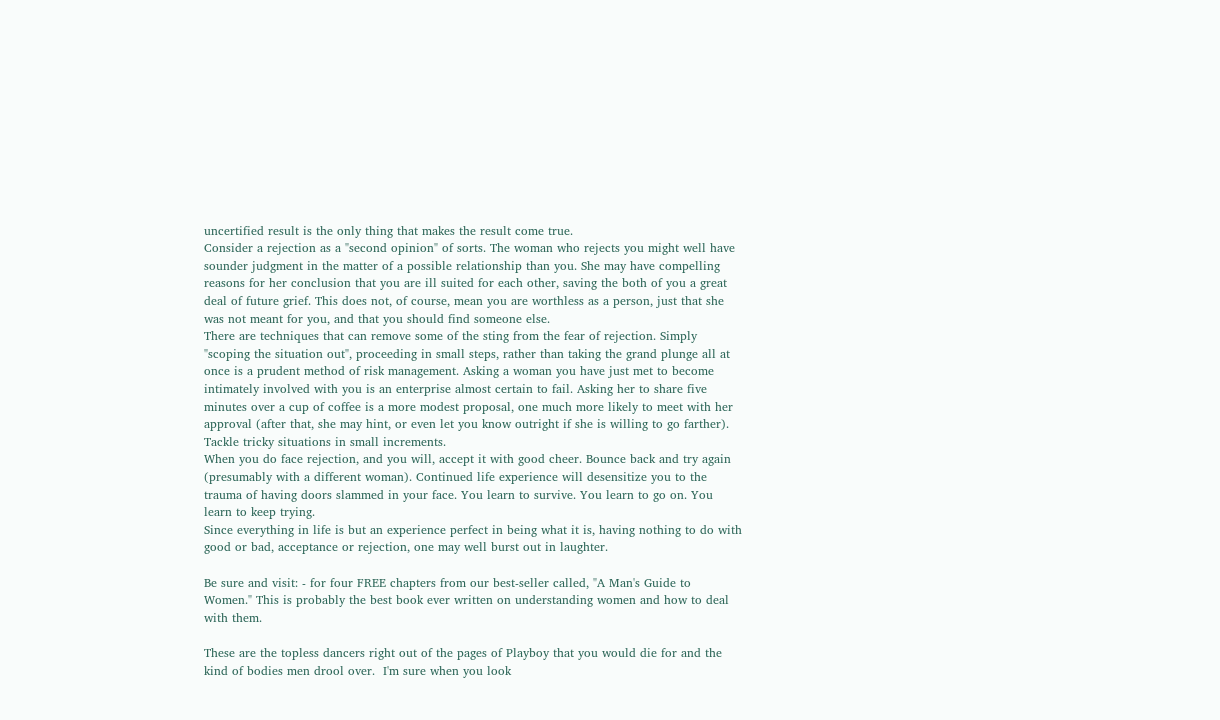uncertified result is the only thing that makes the result come true.
Consider a rejection as a "second opinion" of sorts. The woman who rejects you might well have sounder judgment in the matter of a possible relationship than you. She may have compelling reasons for her conclusion that you are ill suited for each other, saving the both of you a great deal of future grief. This does not, of course, mean you are worthless as a person, just that she was not meant for you, and that you should find someone else.
There are techniques that can remove some of the sting from the fear of rejection. Simply "scoping the situation out", proceeding in small steps, rather than taking the grand plunge all at once is a prudent method of risk management. Asking a woman you have just met to become intimately involved with you is an enterprise almost certain to fail. Asking her to share five minutes over a cup of coffee is a more modest proposal, one much more likely to meet with her approval (after that, she may hint, or even let you know outright if she is willing to go farther). Tackle tricky situations in small increments.
When you do face rejection, and you will, accept it with good cheer. Bounce back and try again (presumably with a different woman). Continued life experience will desensitize you to the trauma of having doors slammed in your face. You learn to survive. You learn to go on. You learn to keep trying.
Since everything in life is but an experience perfect in being what it is, having nothing to do with good or bad, acceptance or rejection, one may well burst out in laughter.

Be sure and visit: - for four FREE chapters from our best-seller called, "A Man's Guide to Women." This is probably the best book ever written on understanding women and how to deal with them.

These are the topless dancers right out of the pages of Playboy that you would die for and the kind of bodies men drool over.  I'm sure when you look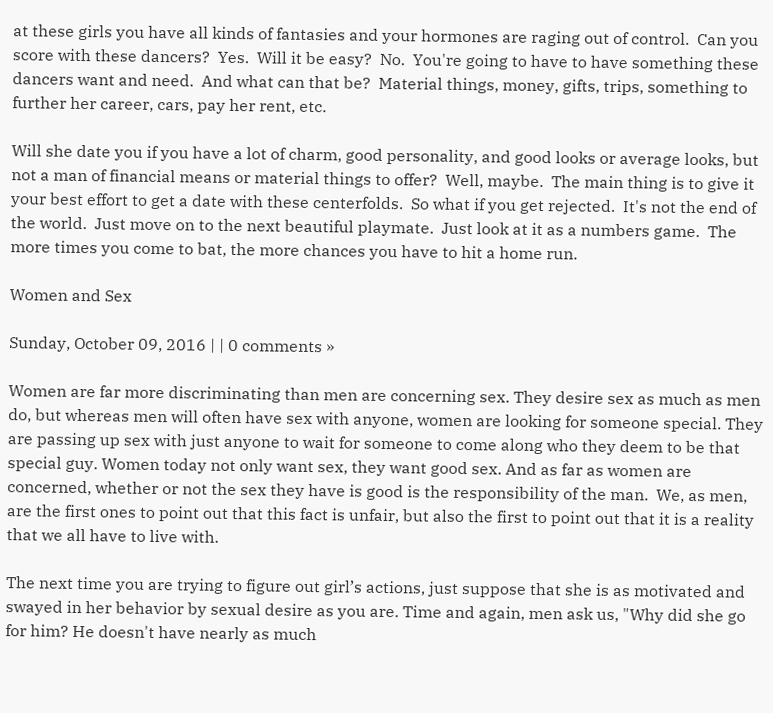at these girls you have all kinds of fantasies and your hormones are raging out of control.  Can you score with these dancers?  Yes.  Will it be easy?  No.  You're going to have to have something these dancers want and need.  And what can that be?  Material things, money, gifts, trips, something to further her career, cars, pay her rent, etc.

Will she date you if you have a lot of charm, good personality, and good looks or average looks, but not a man of financial means or material things to offer?  Well, maybe.  The main thing is to give it your best effort to get a date with these centerfolds.  So what if you get rejected.  It's not the end of the world.  Just move on to the next beautiful playmate.  Just look at it as a numbers game.  The more times you come to bat, the more chances you have to hit a home run.

Women and Sex

Sunday, October 09, 2016 | | 0 comments »

Women are far more discriminating than men are concerning sex. They desire sex as much as men do, but whereas men will often have sex with anyone, women are looking for someone special. They are passing up sex with just anyone to wait for someone to come along who they deem to be that special guy. Women today not only want sex, they want good sex. And as far as women are concerned, whether or not the sex they have is good is the responsibility of the man.  We, as men, are the first ones to point out that this fact is unfair, but also the first to point out that it is a reality that we all have to live with.

The next time you are trying to figure out girl’s actions, just suppose that she is as motivated and swayed in her behavior by sexual desire as you are. Time and again, men ask us, "Why did she go for him? He doesn't have nearly as much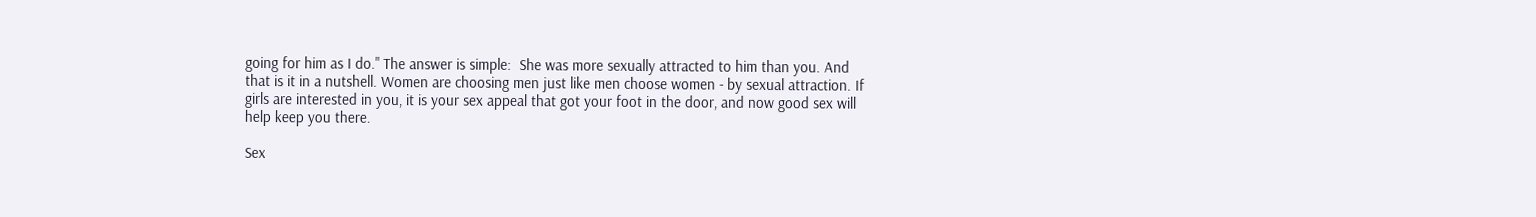going for him as I do." The answer is simple:  She was more sexually attracted to him than you. And that is it in a nutshell. Women are choosing men just like men choose women - by sexual attraction. If girls are interested in you, it is your sex appeal that got your foot in the door, and now good sex will help keep you there.

Sex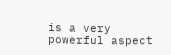is a very powerful aspect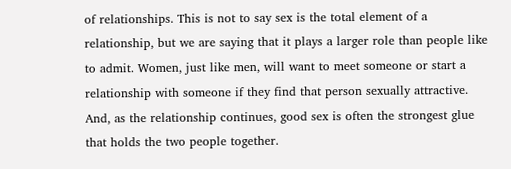of relationships. This is not to say sex is the total element of a relationship, but we are saying that it plays a larger role than people like to admit. Women, just like men, will want to meet someone or start a relationship with someone if they find that person sexually attractive. And, as the relationship continues, good sex is often the strongest glue that holds the two people together.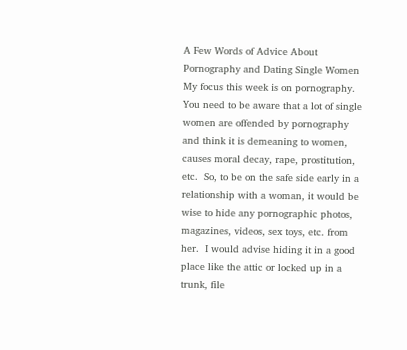A Few Words of Advice About Pornography and Dating Single Women  My focus this week is on pornography. You need to be aware that a lot of single women are offended by pornography and think it is demeaning to women, causes moral decay, rape, prostitution, etc.  So, to be on the safe side early in a relationship with a woman, it would be wise to hide any pornographic photos, magazines, videos, sex toys, etc. from her.  I would advise hiding it in a good place like the attic or locked up in a trunk, file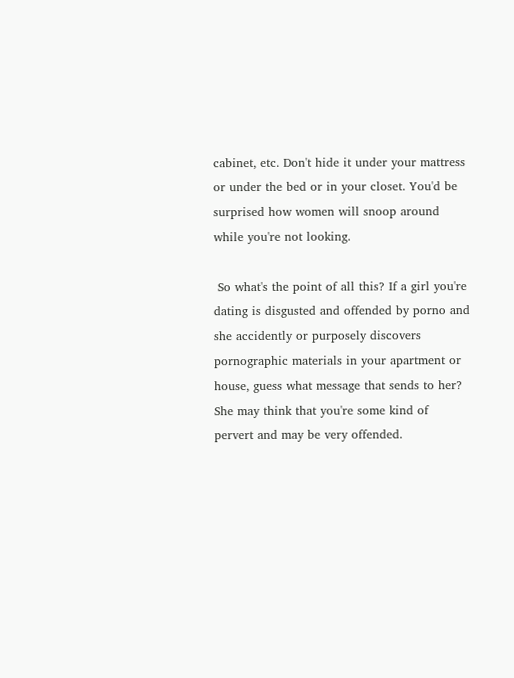cabinet, etc. Don't hide it under your mattress or under the bed or in your closet. You'd be surprised how women will snoop around while you're not looking.

 So what's the point of all this? If a girl you're dating is disgusted and offended by porno and she accidently or purposely discovers pornographic materials in your apartment or house, guess what message that sends to her? She may think that you're some kind of pervert and may be very offended.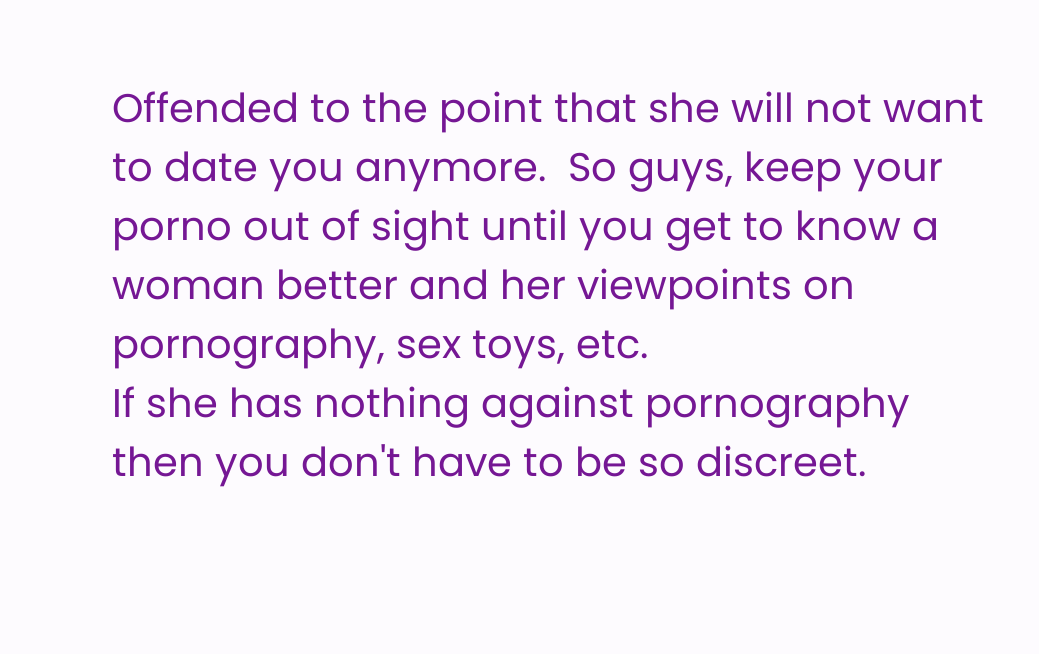Offended to the point that she will not want to date you anymore.  So guys, keep your porno out of sight until you get to know a woman better and her viewpoints on pornography, sex toys, etc.
If she has nothing against pornography then you don't have to be so discreet.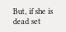But, if she is dead set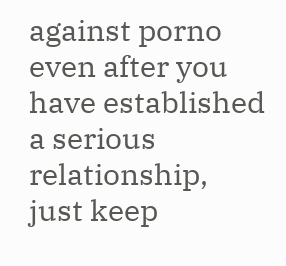against porno even after you have established a serious relationship, just keep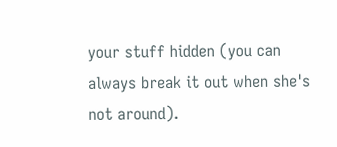your stuff hidden (you can always break it out when she's not around).